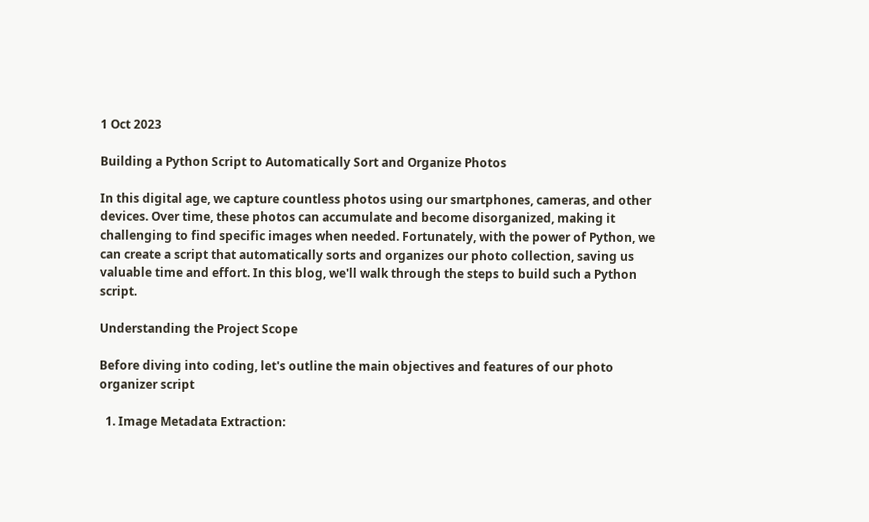1 Oct 2023

Building a Python Script to Automatically Sort and Organize Photos

In this digital age, we capture countless photos using our smartphones, cameras, and other devices. Over time, these photos can accumulate and become disorganized, making it challenging to find specific images when needed. Fortunately, with the power of Python, we can create a script that automatically sorts and organizes our photo collection, saving us valuable time and effort. In this blog, we'll walk through the steps to build such a Python script.

Understanding the Project Scope

Before diving into coding, let's outline the main objectives and features of our photo organizer script

  1. Image Metadata Extraction: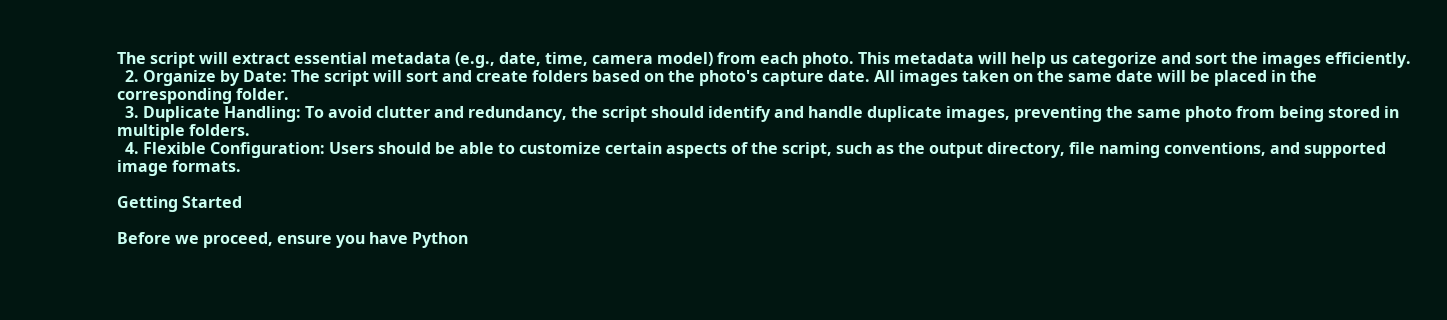The script will extract essential metadata (e.g., date, time, camera model) from each photo. This metadata will help us categorize and sort the images efficiently.
  2. Organize by Date: The script will sort and create folders based on the photo's capture date. All images taken on the same date will be placed in the corresponding folder.
  3. Duplicate Handling: To avoid clutter and redundancy, the script should identify and handle duplicate images, preventing the same photo from being stored in multiple folders.
  4. Flexible Configuration: Users should be able to customize certain aspects of the script, such as the output directory, file naming conventions, and supported image formats.

Getting Started

Before we proceed, ensure you have Python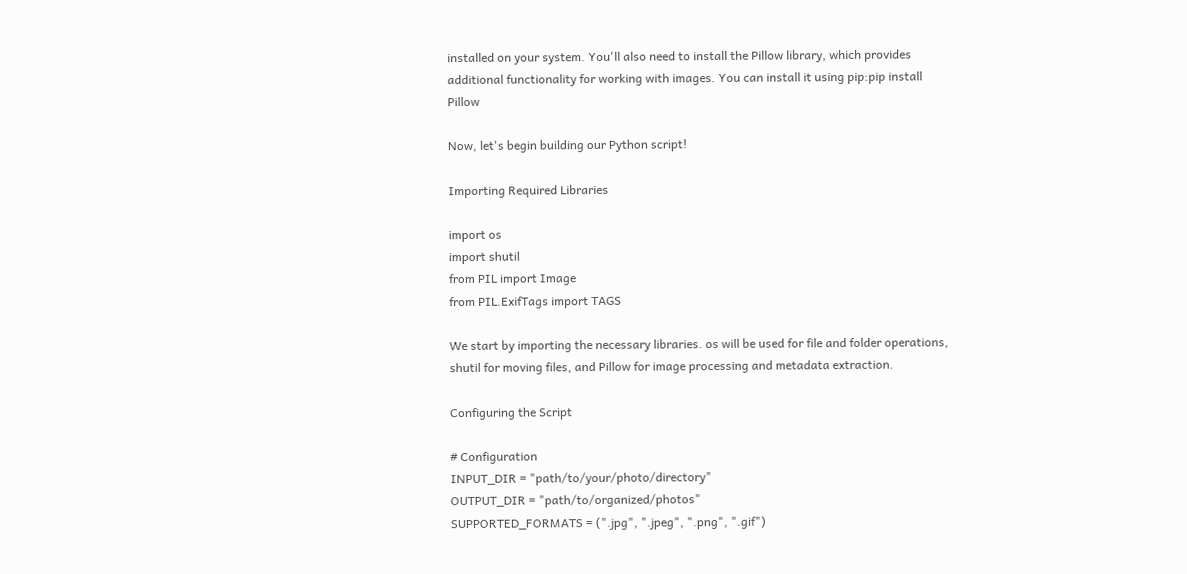installed on your system. You'll also need to install the Pillow library, which provides additional functionality for working with images. You can install it using pip:pip install Pillow

Now, let's begin building our Python script!

Importing Required Libraries

import os
import shutil
from PIL import Image
from PIL.ExifTags import TAGS

We start by importing the necessary libraries. os will be used for file and folder operations, shutil for moving files, and Pillow for image processing and metadata extraction.

Configuring the Script

# Configuration
INPUT_DIR = "path/to/your/photo/directory"
OUTPUT_DIR = "path/to/organized/photos"
SUPPORTED_FORMATS = (".jpg", ".jpeg", ".png", ".gif")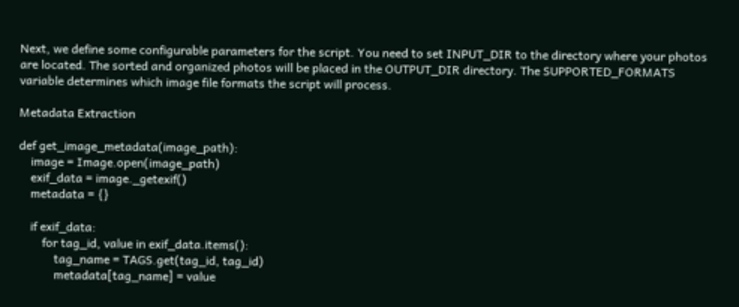Next, we define some configurable parameters for the script. You need to set INPUT_DIR to the directory where your photos are located. The sorted and organized photos will be placed in the OUTPUT_DIR directory. The SUPPORTED_FORMATS variable determines which image file formats the script will process.

Metadata Extraction

def get_image_metadata(image_path):
    image = Image.open(image_path)
    exif_data = image._getexif()
    metadata = {}

    if exif_data:
        for tag_id, value in exif_data.items():
            tag_name = TAGS.get(tag_id, tag_id)
            metadata[tag_name] = value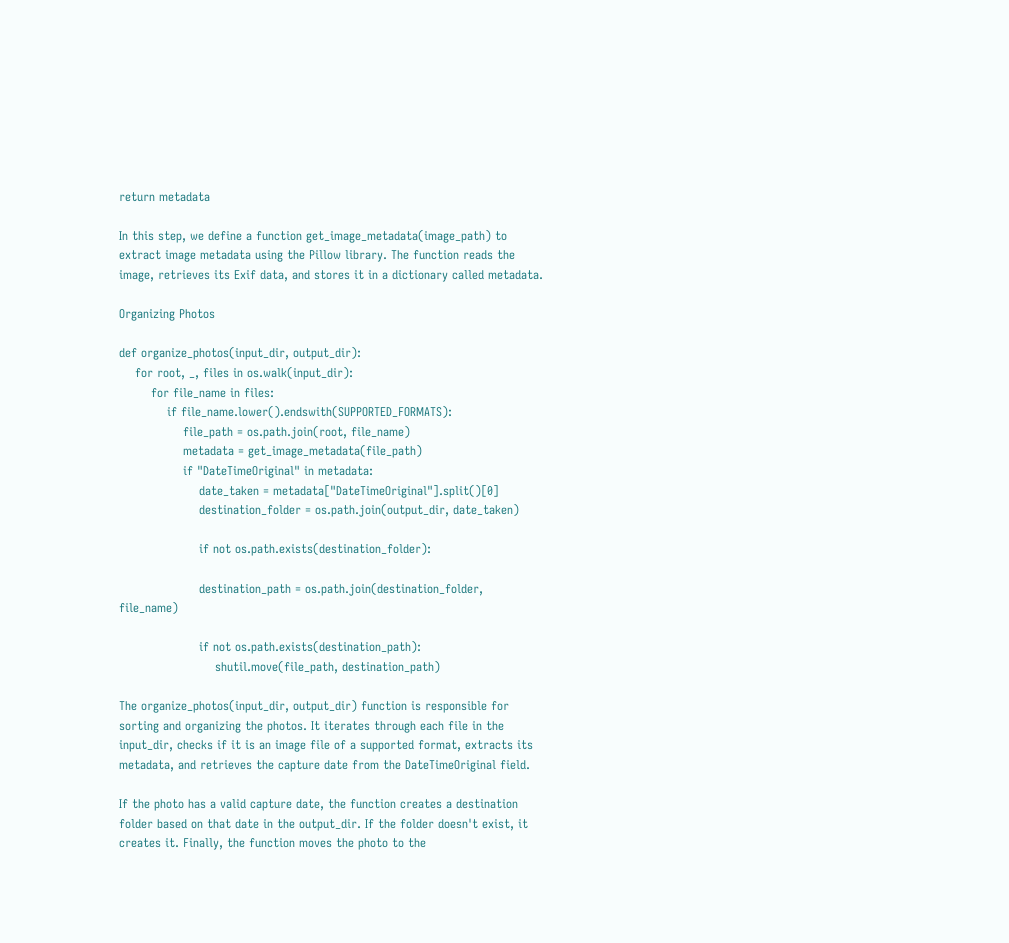return metadata

In this step, we define a function get_image_metadata(image_path) to extract image metadata using the Pillow library. The function reads the image, retrieves its Exif data, and stores it in a dictionary called metadata.

Organizing Photos

def organize_photos(input_dir, output_dir):
    for root, _, files in os.walk(input_dir):
        for file_name in files:
            if file_name.lower().endswith(SUPPORTED_FORMATS):
                file_path = os.path.join(root, file_name)
                metadata = get_image_metadata(file_path)
                if "DateTimeOriginal" in metadata:
                    date_taken = metadata["DateTimeOriginal"].split()[0]
                    destination_folder = os.path.join(output_dir, date_taken)

                    if not os.path.exists(destination_folder):

                    destination_path = os.path.join(destination_folder, file_name)

                    if not os.path.exists(destination_path):
                        shutil.move(file_path, destination_path)

The organize_photos(input_dir, output_dir) function is responsible for sorting and organizing the photos. It iterates through each file in the input_dir, checks if it is an image file of a supported format, extracts its metadata, and retrieves the capture date from the DateTimeOriginal field.

If the photo has a valid capture date, the function creates a destination folder based on that date in the output_dir. If the folder doesn't exist, it creates it. Finally, the function moves the photo to the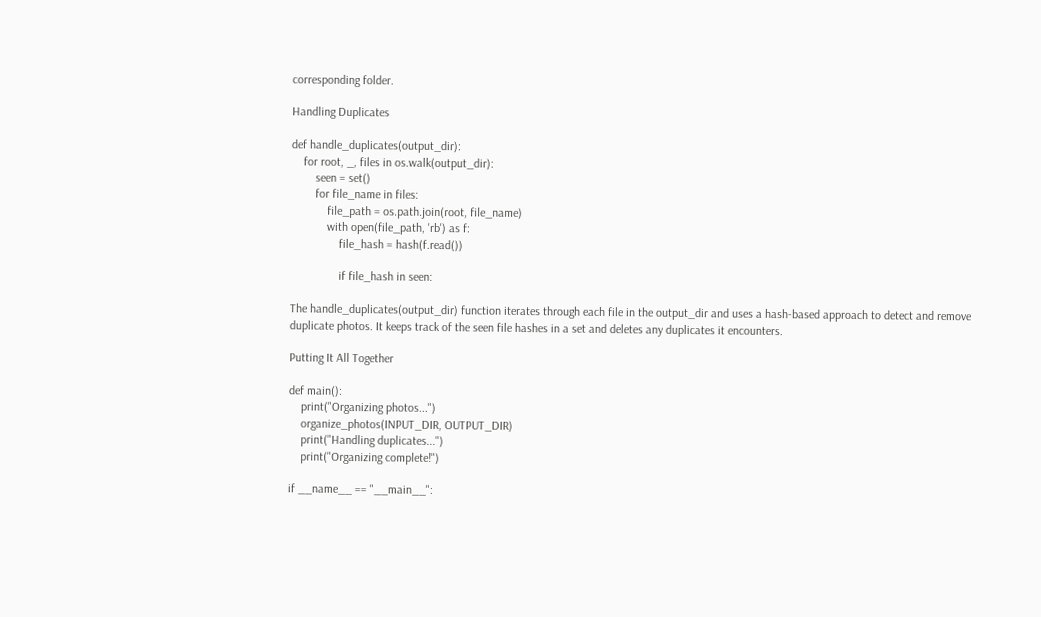corresponding folder.

Handling Duplicates

def handle_duplicates(output_dir):
    for root, _, files in os.walk(output_dir):
        seen = set()
        for file_name in files:
            file_path = os.path.join(root, file_name)
            with open(file_path, 'rb') as f:
                file_hash = hash(f.read())

                if file_hash in seen:

The handle_duplicates(output_dir) function iterates through each file in the output_dir and uses a hash-based approach to detect and remove duplicate photos. It keeps track of the seen file hashes in a set and deletes any duplicates it encounters.

Putting It All Together

def main():
    print("Organizing photos...")
    organize_photos(INPUT_DIR, OUTPUT_DIR)
    print("Handling duplicates...")
    print("Organizing complete!")

if __name__ == "__main__":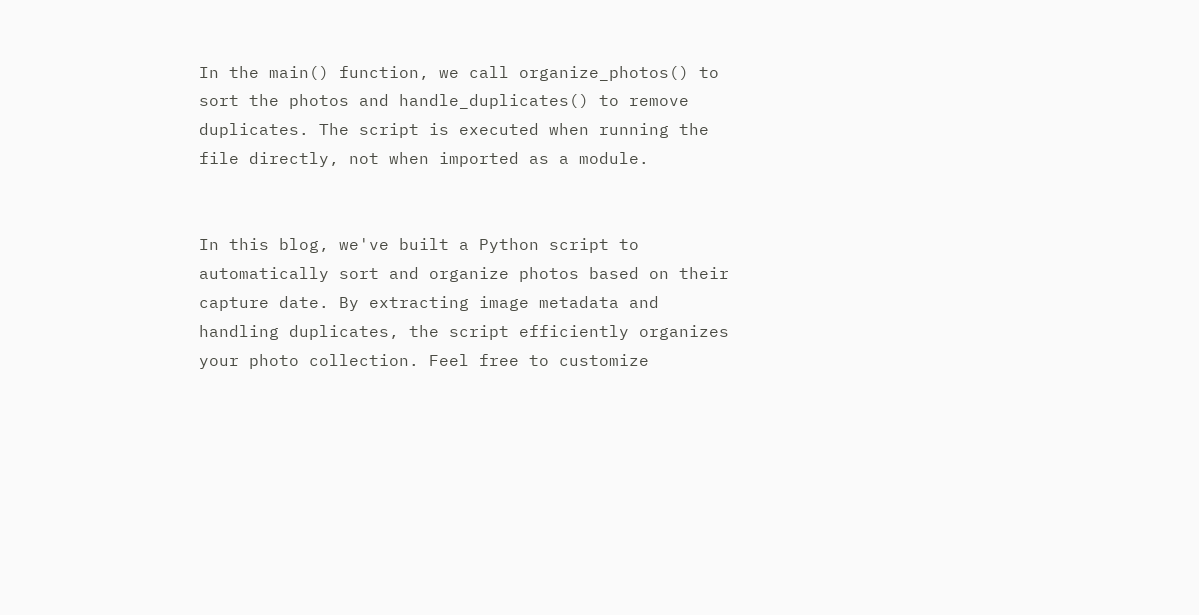In the main() function, we call organize_photos() to sort the photos and handle_duplicates() to remove duplicates. The script is executed when running the file directly, not when imported as a module.


In this blog, we've built a Python script to automatically sort and organize photos based on their capture date. By extracting image metadata and handling duplicates, the script efficiently organizes your photo collection. Feel free to customize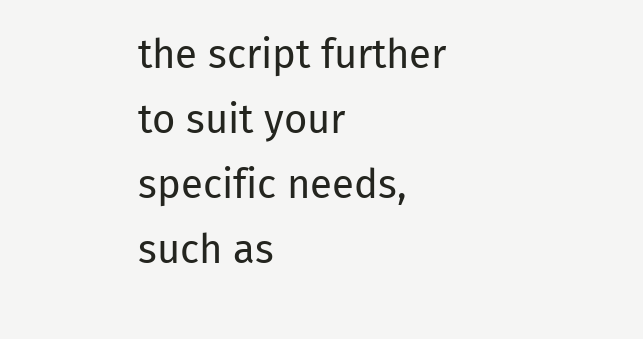the script further to suit your specific needs, such as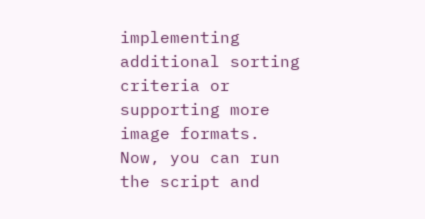implementing additional sorting criteria or supporting more image formats. Now, you can run the script and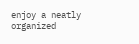enjoy a neatly organized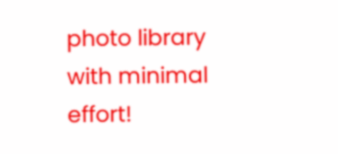photo library with minimal effort!